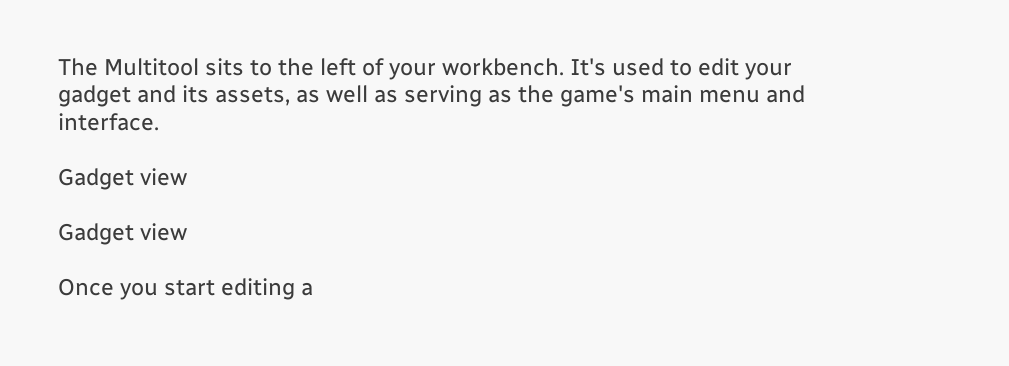The Multitool sits to the left of your workbench. It's used to edit your gadget and its assets, as well as serving as the game's main menu and interface.

Gadget view

Gadget view

Once you start editing a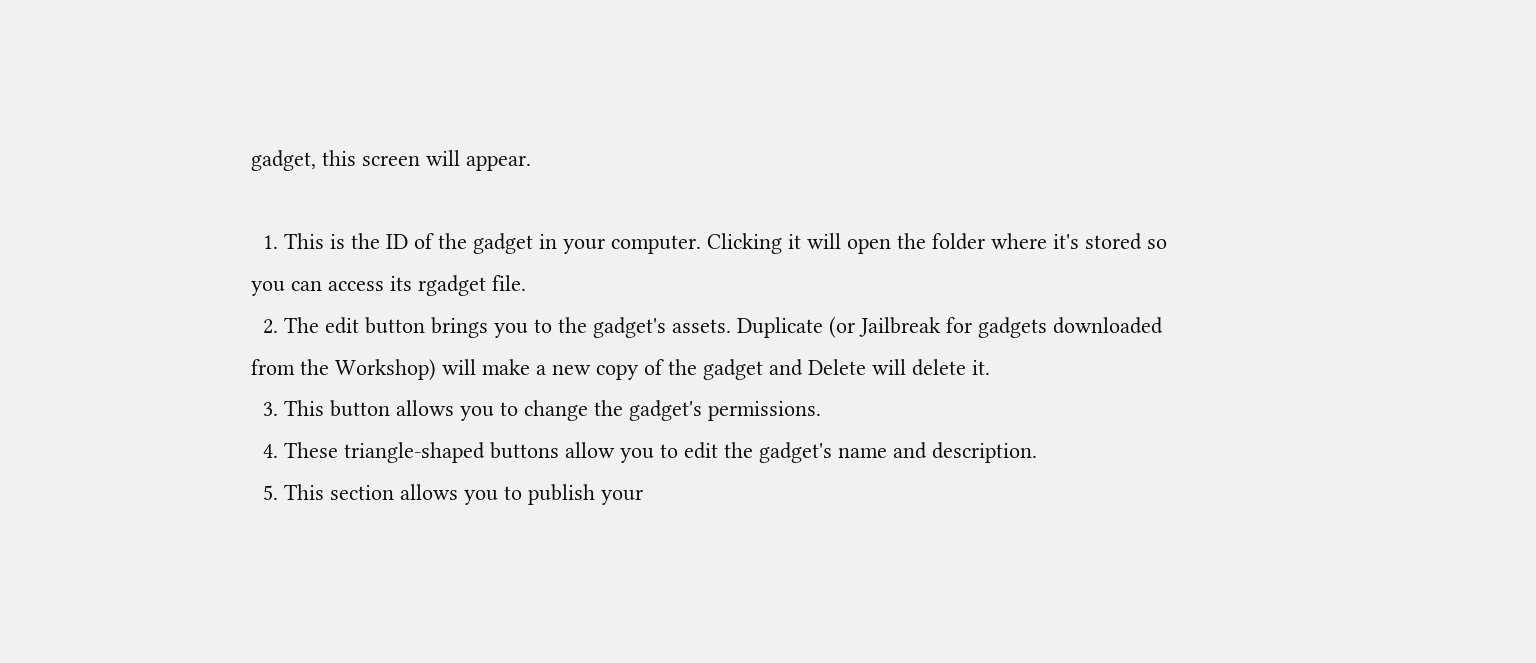gadget, this screen will appear.

  1. This is the ID of the gadget in your computer. Clicking it will open the folder where it's stored so you can access its rgadget file.
  2. The edit button brings you to the gadget's assets. Duplicate (or Jailbreak for gadgets downloaded from the Workshop) will make a new copy of the gadget and Delete will delete it.
  3. This button allows you to change the gadget's permissions.
  4. These triangle-shaped buttons allow you to edit the gadget's name and description.
  5. This section allows you to publish your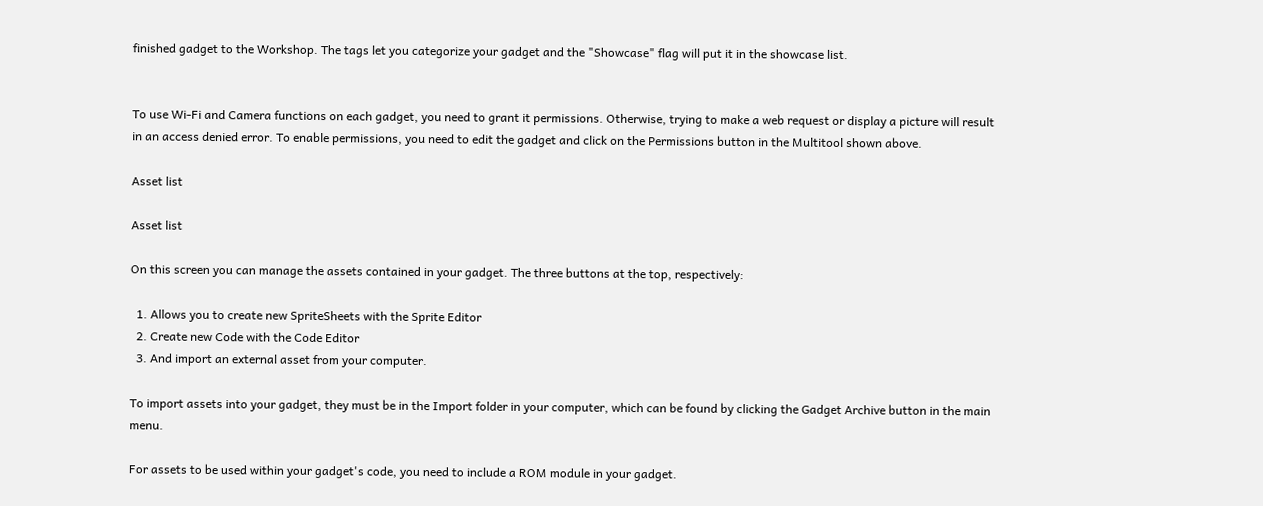finished gadget to the Workshop. The tags let you categorize your gadget and the "Showcase" flag will put it in the showcase list.


To use Wi-Fi and Camera functions on each gadget, you need to grant it permissions. Otherwise, trying to make a web request or display a picture will result in an access denied error. To enable permissions, you need to edit the gadget and click on the Permissions button in the Multitool shown above.

Asset list

Asset list

On this screen you can manage the assets contained in your gadget. The three buttons at the top, respectively:

  1. Allows you to create new SpriteSheets with the Sprite Editor
  2. Create new Code with the Code Editor
  3. And import an external asset from your computer.

To import assets into your gadget, they must be in the Import folder in your computer, which can be found by clicking the Gadget Archive button in the main menu.

For assets to be used within your gadget's code, you need to include a ROM module in your gadget.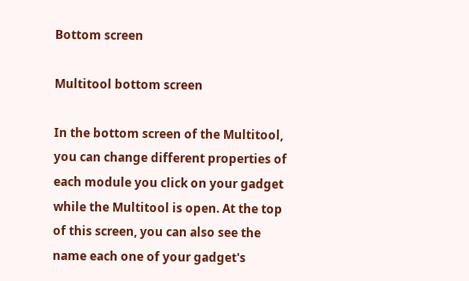Bottom screen

Multitool bottom screen

In the bottom screen of the Multitool, you can change different properties of each module you click on your gadget while the Multitool is open. At the top of this screen, you can also see the name each one of your gadget's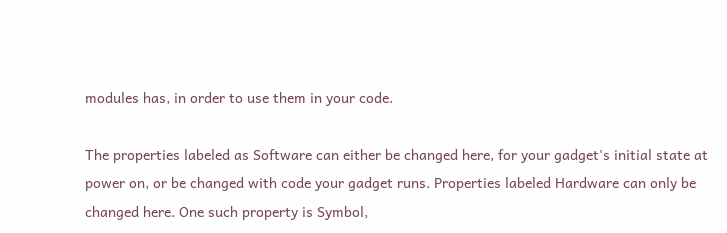modules has, in order to use them in your code.

The properties labeled as Software can either be changed here, for your gadget's initial state at power on, or be changed with code your gadget runs. Properties labeled Hardware can only be changed here. One such property is Symbol,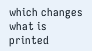which changes what is printed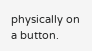physically on a button.